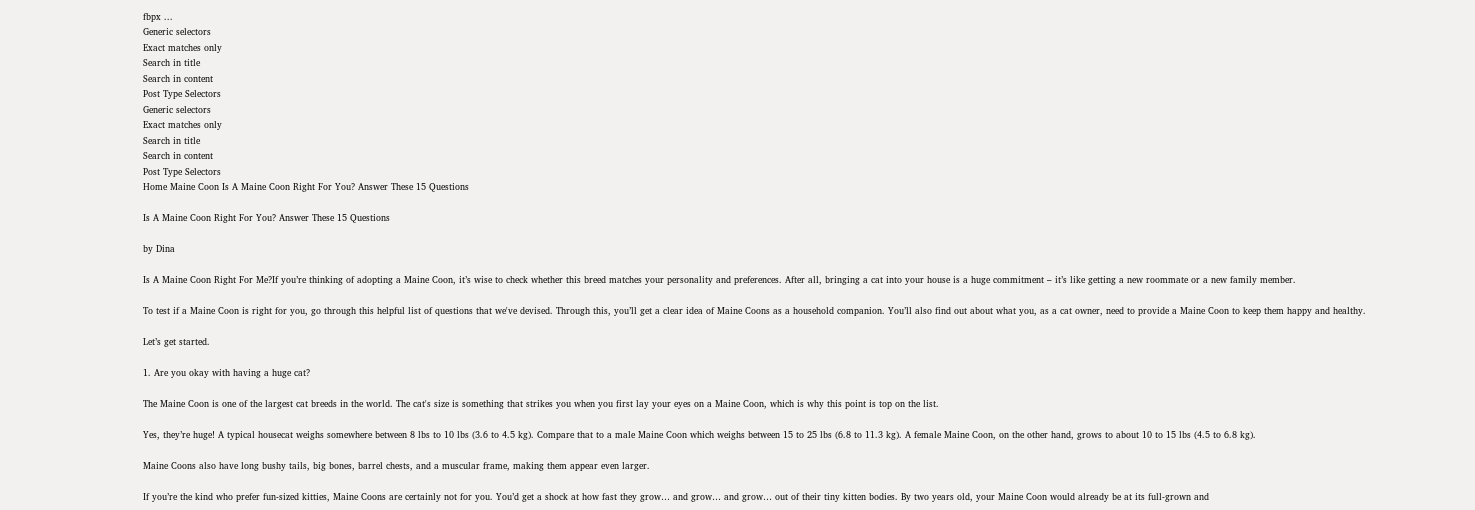fbpx ...
Generic selectors
Exact matches only
Search in title
Search in content
Post Type Selectors
Generic selectors
Exact matches only
Search in title
Search in content
Post Type Selectors
Home Maine Coon Is A Maine Coon Right For You? Answer These 15 Questions

Is A Maine Coon Right For You? Answer These 15 Questions

by Dina

Is A Maine Coon Right For Me?If you’re thinking of adopting a Maine Coon, it’s wise to check whether this breed matches your personality and preferences. After all, bringing a cat into your house is a huge commitment – it’s like getting a new roommate or a new family member.

To test if a Maine Coon is right for you, go through this helpful list of questions that we've devised. Through this, you’ll get a clear idea of Maine Coons as a household companion. You’ll also find out about what you, as a cat owner, need to provide a Maine Coon to keep them happy and healthy.

Let’s get started.

1. Are you okay with having a huge cat?

The Maine Coon is one of the largest cat breeds in the world. The cat's size is something that strikes you when you first lay your eyes on a Maine Coon, which is why this point is top on the list.

Yes, they’re huge! A typical housecat weighs somewhere between 8 lbs to 10 lbs (3.6 to 4.5 kg). Compare that to a male Maine Coon which weighs between 15 to 25 lbs (6.8 to 11.3 kg). A female Maine Coon, on the other hand, grows to about 10 to 15 lbs (4.5 to 6.8 kg).

Maine Coons also have long bushy tails, big bones, barrel chests, and a muscular frame, making them appear even larger.

If you’re the kind who prefer fun-sized kitties, Maine Coons are certainly not for you. You’d get a shock at how fast they grow… and grow… and grow… out of their tiny kitten bodies. By two years old, your Maine Coon would already be at its full-grown and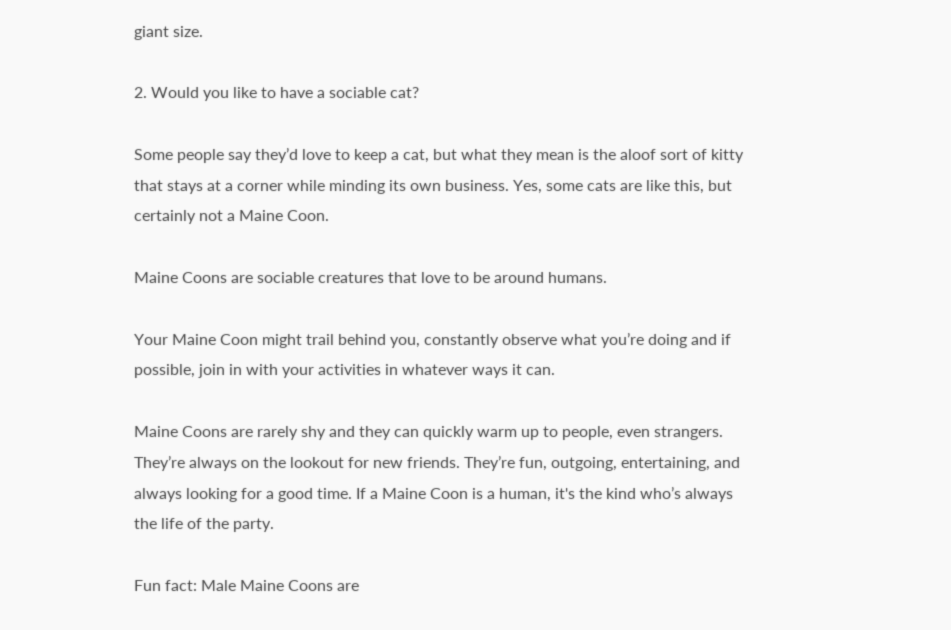giant size.

2. Would you like to have a sociable cat?

Some people say they’d love to keep a cat, but what they mean is the aloof sort of kitty that stays at a corner while minding its own business. Yes, some cats are like this, but certainly not a Maine Coon.

Maine Coons are sociable creatures that love to be around humans.

Your Maine Coon might trail behind you, constantly observe what you’re doing and if possible, join in with your activities in whatever ways it can.

Maine Coons are rarely shy and they can quickly warm up to people, even strangers. They’re always on the lookout for new friends. They’re fun, outgoing, entertaining, and always looking for a good time. If a Maine Coon is a human, it's the kind who’s always the life of the party.

Fun fact: Male Maine Coons are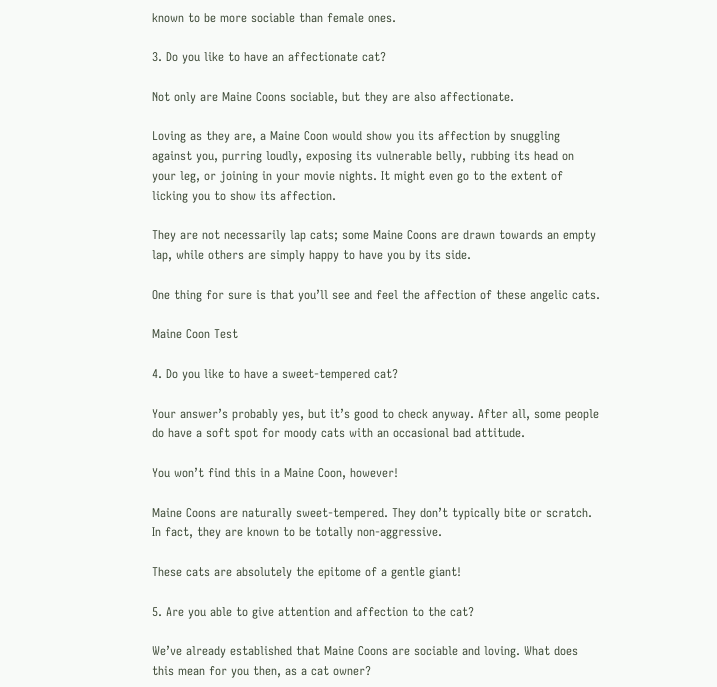known to be more sociable than female ones.

3. Do you like to have an affectionate cat?

Not only are Maine Coons sociable, but they are also affectionate.

Loving as they are, a Maine Coon would show you its affection by snuggling against you, purring loudly, exposing its vulnerable belly, rubbing its head on your leg, or joining in your movie nights. It might even go to the extent of licking you to show its affection.

They are not necessarily lap cats; some Maine Coons are drawn towards an empty lap, while others are simply happy to have you by its side.

One thing for sure is that you’ll see and feel the affection of these angelic cats.

Maine Coon Test

4. Do you like to have a sweet-tempered cat?

Your answer’s probably yes, but it’s good to check anyway. After all, some people do have a soft spot for moody cats with an occasional bad attitude.

You won’t find this in a Maine Coon, however!

Maine Coons are naturally sweet-tempered. They don’t typically bite or scratch. In fact, they are known to be totally non-aggressive.

These cats are absolutely the epitome of a gentle giant!

5. Are you able to give attention and affection to the cat?

We’ve already established that Maine Coons are sociable and loving. What does this mean for you then, as a cat owner?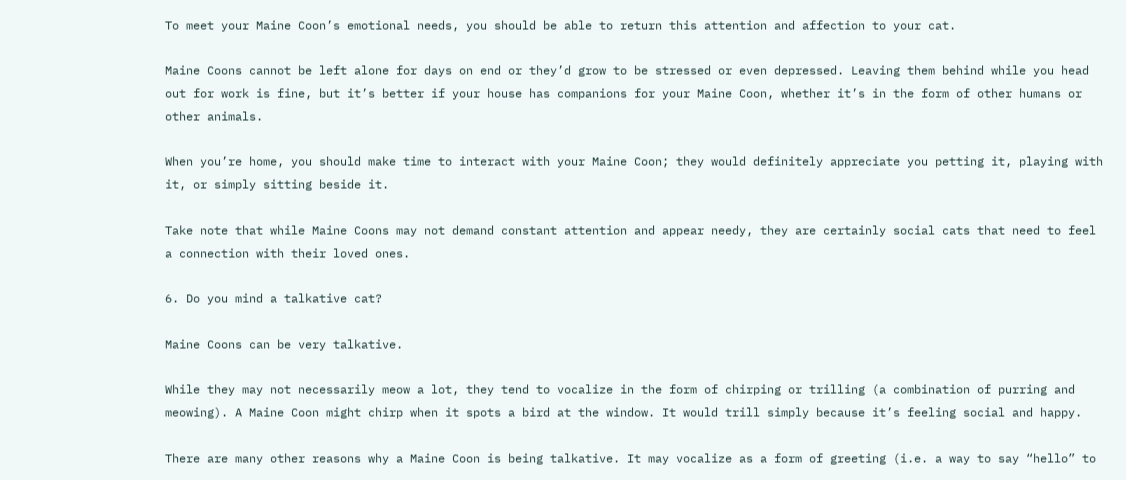To meet your Maine Coon’s emotional needs, you should be able to return this attention and affection to your cat.

Maine Coons cannot be left alone for days on end or they’d grow to be stressed or even depressed. Leaving them behind while you head out for work is fine, but it’s better if your house has companions for your Maine Coon, whether it’s in the form of other humans or other animals.

When you’re home, you should make time to interact with your Maine Coon; they would definitely appreciate you petting it, playing with it, or simply sitting beside it.

Take note that while Maine Coons may not demand constant attention and appear needy, they are certainly social cats that need to feel a connection with their loved ones.

6. Do you mind a talkative cat?

Maine Coons can be very talkative.

While they may not necessarily meow a lot, they tend to vocalize in the form of chirping or trilling (a combination of purring and meowing). A Maine Coon might chirp when it spots a bird at the window. It would trill simply because it’s feeling social and happy.

There are many other reasons why a Maine Coon is being talkative. It may vocalize as a form of greeting (i.e. a way to say “hello” to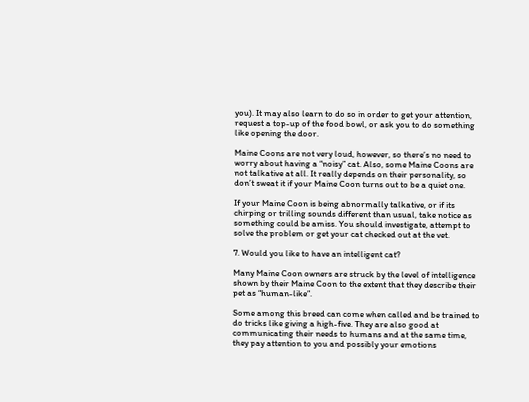you). It may also learn to do so in order to get your attention, request a top-up of the food bowl, or ask you to do something like opening the door.

Maine Coons are not very loud, however, so there’s no need to worry about having a “noisy” cat. Also, some Maine Coons are not talkative at all. It really depends on their personality, so don’t sweat it if your Maine Coon turns out to be a quiet one.

If your Maine Coon is being abnormally talkative, or if its chirping or trilling sounds different than usual, take notice as something could be amiss. You should investigate, attempt to solve the problem or get your cat checked out at the vet.

7. Would you like to have an intelligent cat?

Many Maine Coon owners are struck by the level of intelligence shown by their Maine Coon to the extent that they describe their pet as “human-like”.

Some among this breed can come when called and be trained to do tricks like giving a high-five. They are also good at communicating their needs to humans and at the same time, they pay attention to you and possibly your emotions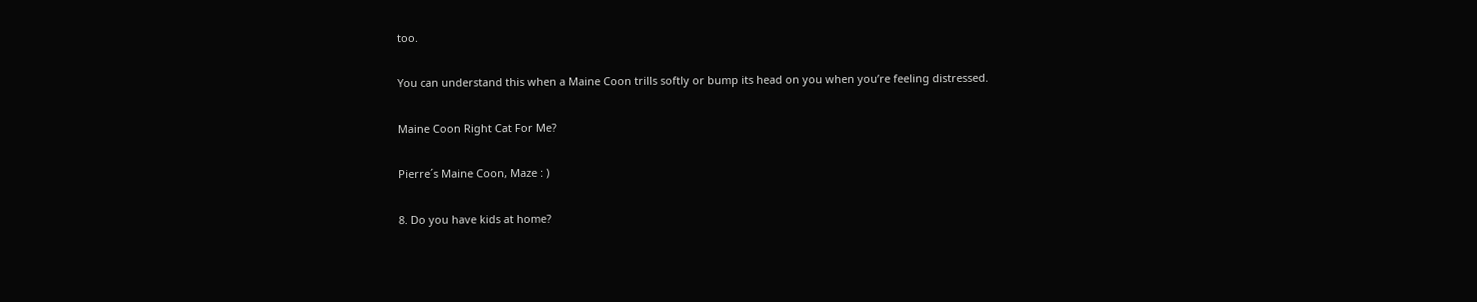too.

You can understand this when a Maine Coon trills softly or bump its head on you when you’re feeling distressed.

Maine Coon Right Cat For Me?

Pierre´s Maine Coon, Maze : )

8. Do you have kids at home?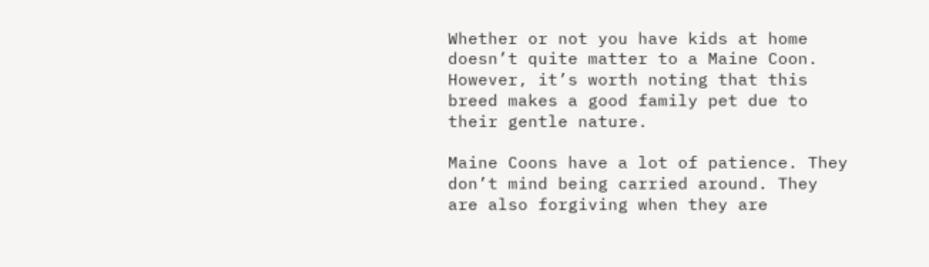Whether or not you have kids at home doesn’t quite matter to a Maine Coon. However, it’s worth noting that this breed makes a good family pet due to their gentle nature.

Maine Coons have a lot of patience. They don’t mind being carried around. They are also forgiving when they are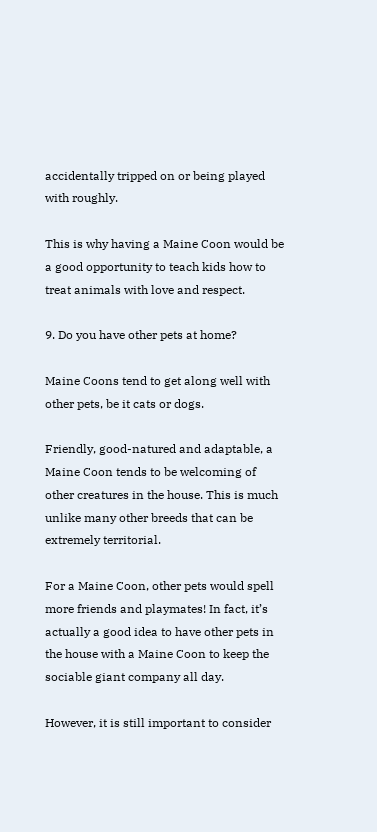accidentally tripped on or being played with roughly.

This is why having a Maine Coon would be a good opportunity to teach kids how to treat animals with love and respect.

9. Do you have other pets at home?

Maine Coons tend to get along well with other pets, be it cats or dogs.

Friendly, good-natured and adaptable, a Maine Coon tends to be welcoming of other creatures in the house. This is much unlike many other breeds that can be extremely territorial.

For a Maine Coon, other pets would spell more friends and playmates! In fact, it’s actually a good idea to have other pets in the house with a Maine Coon to keep the sociable giant company all day.

However, it is still important to consider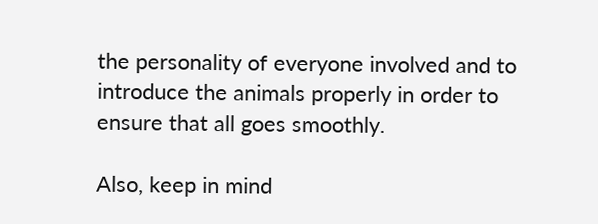the personality of everyone involved and to introduce the animals properly in order to ensure that all goes smoothly.

Also, keep in mind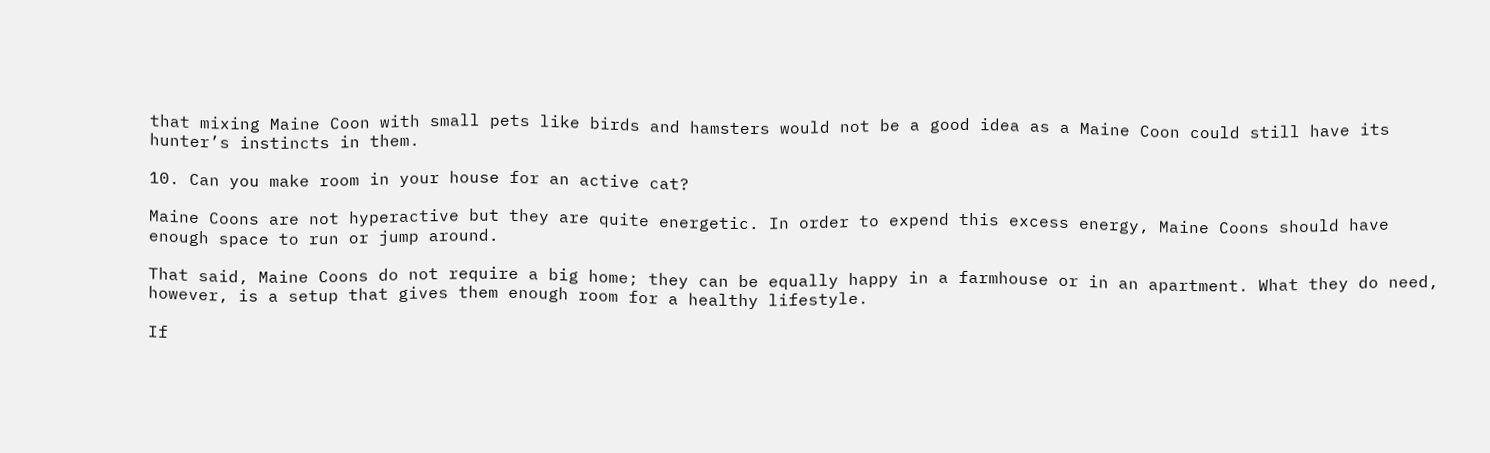that mixing Maine Coon with small pets like birds and hamsters would not be a good idea as a Maine Coon could still have its hunter’s instincts in them.

10. Can you make room in your house for an active cat?

Maine Coons are not hyperactive but they are quite energetic. In order to expend this excess energy, Maine Coons should have enough space to run or jump around.

That said, Maine Coons do not require a big home; they can be equally happy in a farmhouse or in an apartment. What they do need, however, is a setup that gives them enough room for a healthy lifestyle.

If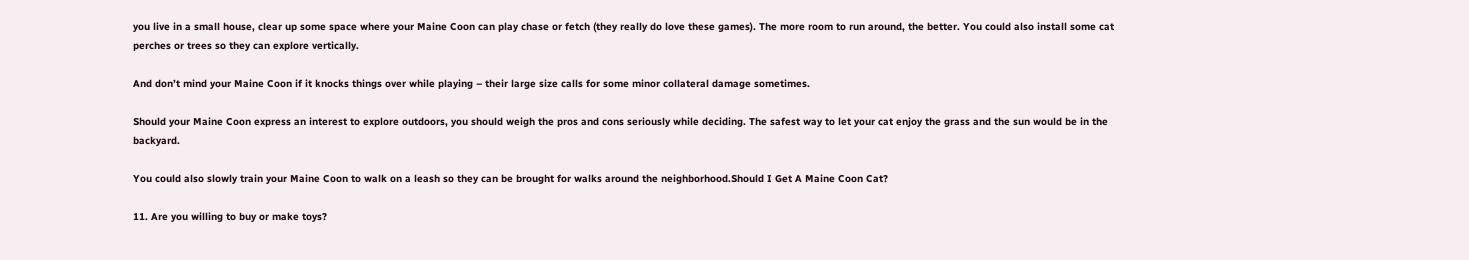you live in a small house, clear up some space where your Maine Coon can play chase or fetch (they really do love these games). The more room to run around, the better. You could also install some cat perches or trees so they can explore vertically.

And don’t mind your Maine Coon if it knocks things over while playing – their large size calls for some minor collateral damage sometimes.

Should your Maine Coon express an interest to explore outdoors, you should weigh the pros and cons seriously while deciding. The safest way to let your cat enjoy the grass and the sun would be in the backyard.

You could also slowly train your Maine Coon to walk on a leash so they can be brought for walks around the neighborhood.Should I Get A Maine Coon Cat?

11. Are you willing to buy or make toys?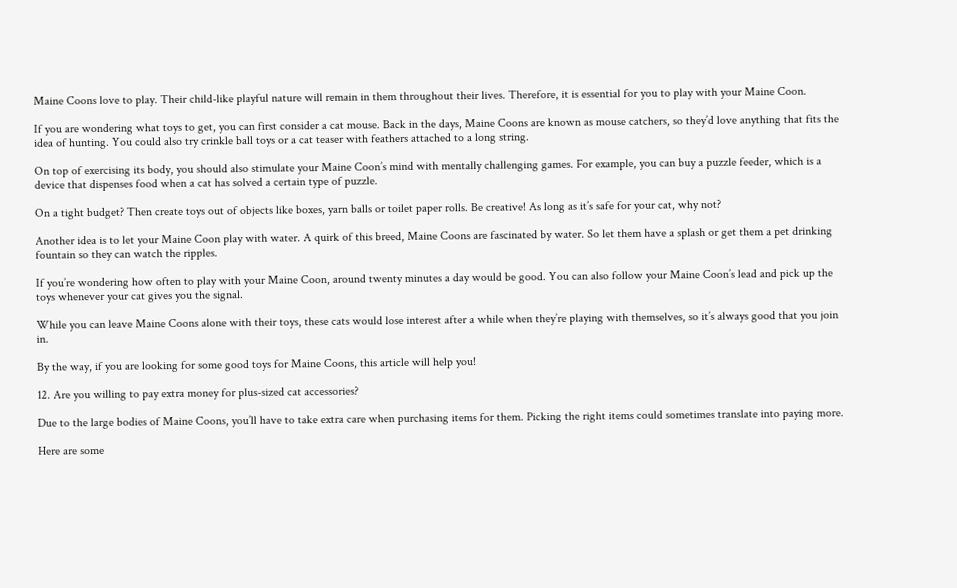Maine Coons love to play. Their child-like playful nature will remain in them throughout their lives. Therefore, it is essential for you to play with your Maine Coon.

If you are wondering what toys to get, you can first consider a cat mouse. Back in the days, Maine Coons are known as mouse catchers, so they’d love anything that fits the idea of hunting. You could also try crinkle ball toys or a cat teaser with feathers attached to a long string.

On top of exercising its body, you should also stimulate your Maine Coon’s mind with mentally challenging games. For example, you can buy a puzzle feeder, which is a device that dispenses food when a cat has solved a certain type of puzzle.

On a tight budget? Then create toys out of objects like boxes, yarn balls or toilet paper rolls. Be creative! As long as it’s safe for your cat, why not?

Another idea is to let your Maine Coon play with water. A quirk of this breed, Maine Coons are fascinated by water. So let them have a splash or get them a pet drinking fountain so they can watch the ripples.

If you’re wondering how often to play with your Maine Coon, around twenty minutes a day would be good. You can also follow your Maine Coon’s lead and pick up the toys whenever your cat gives you the signal.

While you can leave Maine Coons alone with their toys, these cats would lose interest after a while when they’re playing with themselves, so it’s always good that you join in.

By the way, if you are looking for some good toys for Maine Coons, this article will help you!

12. Are you willing to pay extra money for plus-sized cat accessories?

Due to the large bodies of Maine Coons, you’ll have to take extra care when purchasing items for them. Picking the right items could sometimes translate into paying more.

Here are some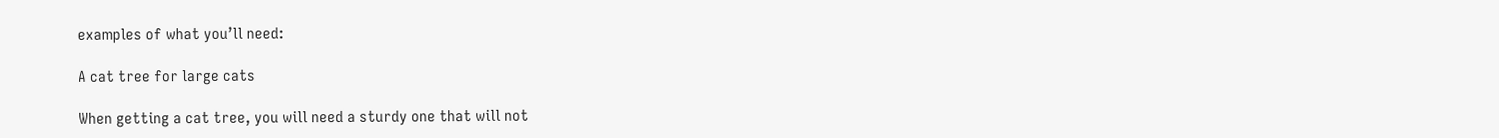examples of what you’ll need:

A cat tree for large cats

When getting a cat tree, you will need a sturdy one that will not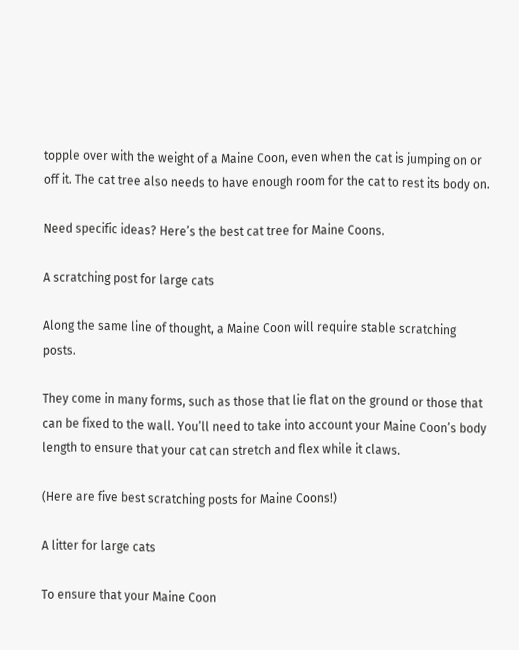topple over with the weight of a Maine Coon, even when the cat is jumping on or off it. The cat tree also needs to have enough room for the cat to rest its body on.

Need specific ideas? Here’s the best cat tree for Maine Coons.

A scratching post for large cats

Along the same line of thought, a Maine Coon will require stable scratching posts.

They come in many forms, such as those that lie flat on the ground or those that can be fixed to the wall. You’ll need to take into account your Maine Coon’s body length to ensure that your cat can stretch and flex while it claws.

(Here are five best scratching posts for Maine Coons!)

A litter for large cats

To ensure that your Maine Coon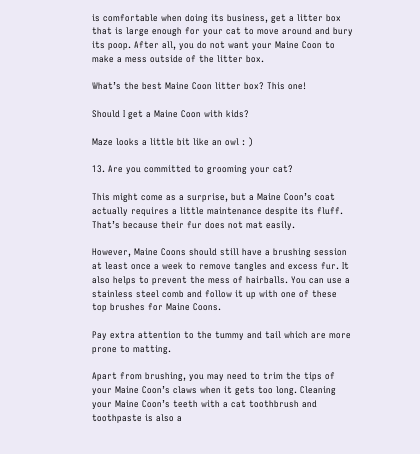is comfortable when doing its business, get a litter box that is large enough for your cat to move around and bury its poop. After all, you do not want your Maine Coon to make a mess outside of the litter box.

What’s the best Maine Coon litter box? This one!

Should I get a Maine Coon with kids?

Maze looks a little bit like an owl : )

13. Are you committed to grooming your cat?

This might come as a surprise, but a Maine Coon’s coat actually requires a little maintenance despite its fluff. That’s because their fur does not mat easily.

However, Maine Coons should still have a brushing session at least once a week to remove tangles and excess fur. It also helps to prevent the mess of hairballs. You can use a stainless steel comb and follow it up with one of these top brushes for Maine Coons.

Pay extra attention to the tummy and tail which are more prone to matting.

Apart from brushing, you may need to trim the tips of your Maine Coon’s claws when it gets too long. Cleaning your Maine Coon’s teeth with a cat toothbrush and toothpaste is also a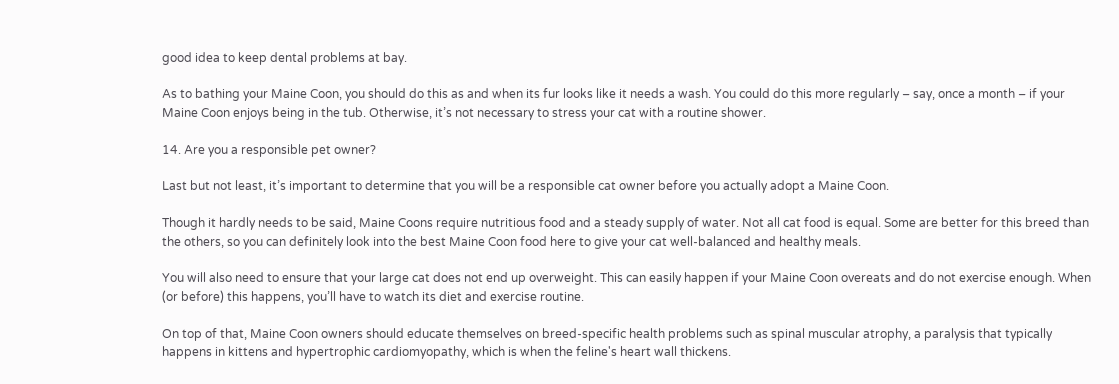good idea to keep dental problems at bay.

As to bathing your Maine Coon, you should do this as and when its fur looks like it needs a wash. You could do this more regularly – say, once a month – if your Maine Coon enjoys being in the tub. Otherwise, it’s not necessary to stress your cat with a routine shower.

14. Are you a responsible pet owner?

Last but not least, it’s important to determine that you will be a responsible cat owner before you actually adopt a Maine Coon.

Though it hardly needs to be said, Maine Coons require nutritious food and a steady supply of water. Not all cat food is equal. Some are better for this breed than the others, so you can definitely look into the best Maine Coon food here to give your cat well-balanced and healthy meals.

You will also need to ensure that your large cat does not end up overweight. This can easily happen if your Maine Coon overeats and do not exercise enough. When (or before) this happens, you’ll have to watch its diet and exercise routine.

On top of that, Maine Coon owners should educate themselves on breed-specific health problems such as spinal muscular atrophy, a paralysis that typically happens in kittens and hypertrophic cardiomyopathy, which is when the feline's heart wall thickens.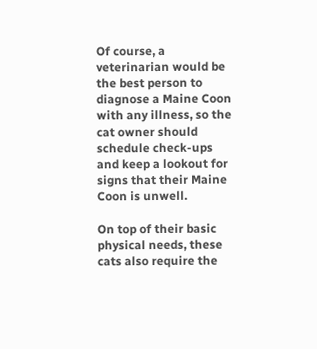Of course, a veterinarian would be the best person to diagnose a Maine Coon with any illness, so the cat owner should schedule check-ups and keep a lookout for signs that their Maine Coon is unwell.

On top of their basic physical needs, these cats also require the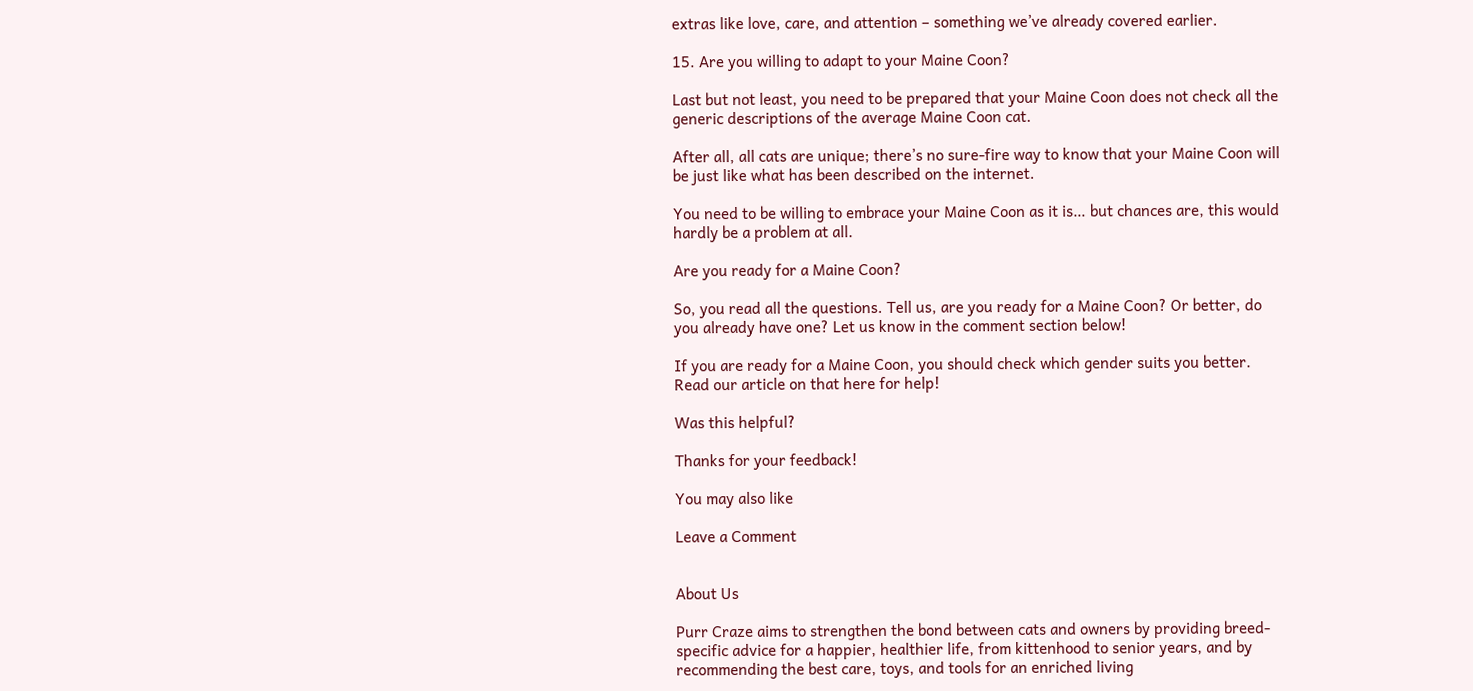extras like love, care, and attention – something we’ve already covered earlier.

15. Are you willing to adapt to your Maine Coon?

Last but not least, you need to be prepared that your Maine Coon does not check all the generic descriptions of the average Maine Coon cat.

After all, all cats are unique; there’s no sure-fire way to know that your Maine Coon will be just like what has been described on the internet.

You need to be willing to embrace your Maine Coon as it is… but chances are, this would hardly be a problem at all.

Are you ready for a Maine Coon?

So, you read all the questions. Tell us, are you ready for a Maine Coon? Or better, do you already have one? Let us know in the comment section below!

If you are ready for a Maine Coon, you should check which gender suits you better. Read our article on that here for help!

Was this helpful?

Thanks for your feedback!

You may also like

Leave a Comment


About Us

Purr Craze aims to strengthen the bond between cats and owners by providing breed-specific advice for a happier, healthier life, from kittenhood to senior years, and by recommending the best care, toys, and tools for an enriched living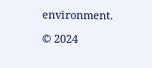environment.

© 2024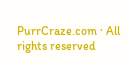PurrCraze.com · All rights reserved